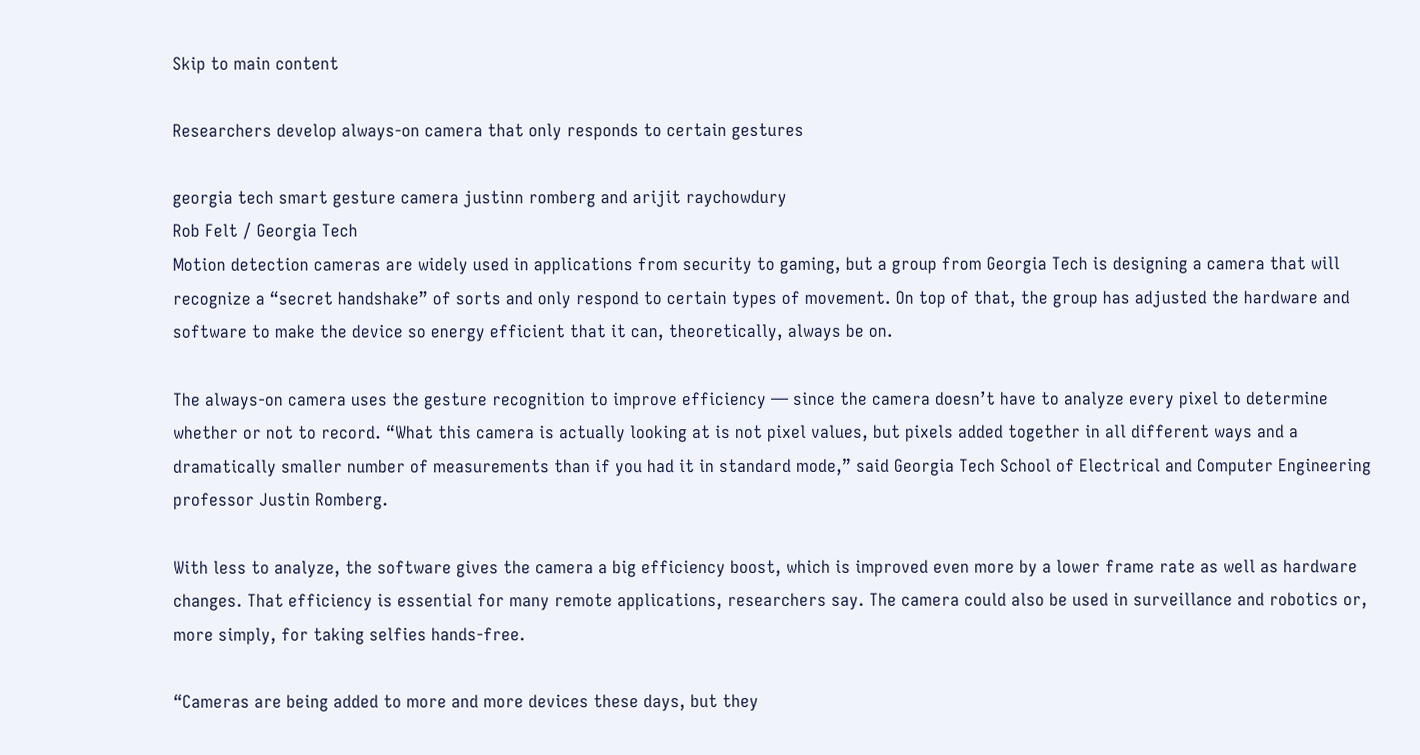Skip to main content

Researchers develop always-on camera that only responds to certain gestures

georgia tech smart gesture camera justinn romberg and arijit raychowdury
Rob Felt / Georgia Tech
Motion detection cameras are widely used in applications from security to gaming, but a group from Georgia Tech is designing a camera that will recognize a “secret handshake” of sorts and only respond to certain types of movement. On top of that, the group has adjusted the hardware and software to make the device so energy efficient that it can, theoretically, always be on.

The always-on camera uses the gesture recognition to improve efficiency — since the camera doesn’t have to analyze every pixel to determine whether or not to record. “What this camera is actually looking at is not pixel values, but pixels added together in all different ways and a dramatically smaller number of measurements than if you had it in standard mode,” said Georgia Tech School of Electrical and Computer Engineering professor Justin Romberg.

With less to analyze, the software gives the camera a big efficiency boost, which is improved even more by a lower frame rate as well as hardware changes. That efficiency is essential for many remote applications, researchers say. The camera could also be used in surveillance and robotics or, more simply, for taking selfies hands-free.

“Cameras are being added to more and more devices these days, but they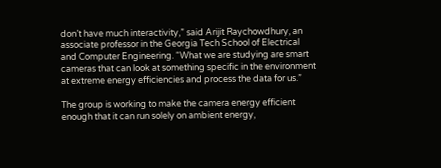don’t have much interactivity,” said Arijit Raychowdhury, an associate professor in the Georgia Tech School of Electrical and Computer Engineering. “What we are studying are smart cameras that can look at something specific in the environment at extreme energy efficiencies and process the data for us.”

The group is working to make the camera energy efficient enough that it can run solely on ambient energy,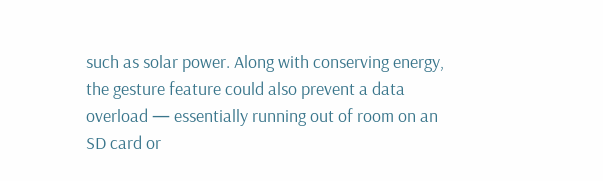such as solar power. Along with conserving energy, the gesture feature could also prevent a data overload — essentially running out of room on an SD card or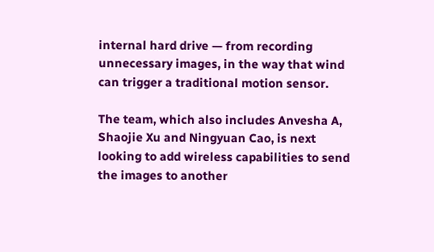internal hard drive — from recording unnecessary images, in the way that wind can trigger a traditional motion sensor.

The team, which also includes Anvesha A, Shaojie Xu and Ningyuan Cao, is next looking to add wireless capabilities to send the images to another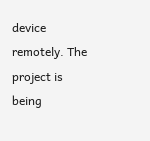device remotely. The project is being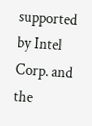supported by Intel Corp. and the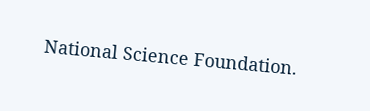National Science Foundation.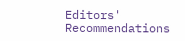Editors' Recommendations